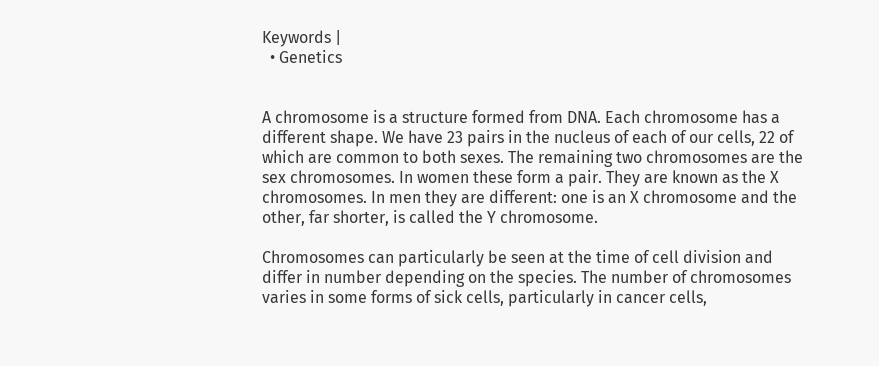Keywords |
  • Genetics


A chromosome is a structure formed from DNA. Each chromosome has a different shape. We have 23 pairs in the nucleus of each of our cells, 22 of which are common to both sexes. The remaining two chromosomes are the sex chromosomes. In women these form a pair. They are known as the X chromosomes. In men they are different: one is an X chromosome and the other, far shorter, is called the Y chromosome.

Chromosomes can particularly be seen at the time of cell division and differ in number depending on the species. The number of chromosomes varies in some forms of sick cells, particularly in cancer cells,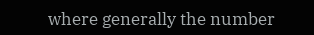where generally the number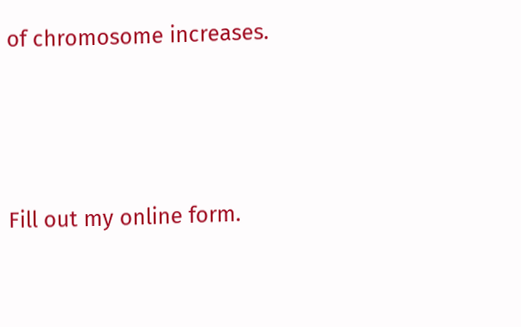of chromosome increases.




Fill out my online form.